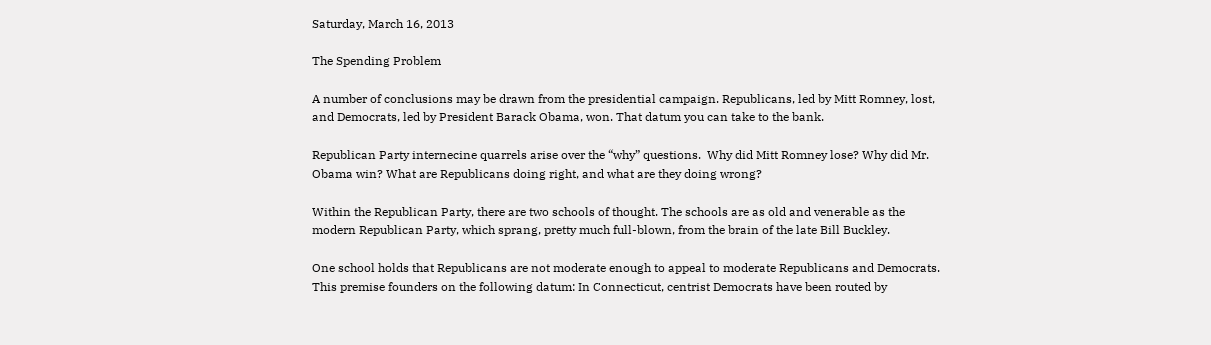Saturday, March 16, 2013

The Spending Problem

A number of conclusions may be drawn from the presidential campaign. Republicans, led by Mitt Romney, lost, and Democrats, led by President Barack Obama, won. That datum you can take to the bank.

Republican Party internecine quarrels arise over the “why” questions.  Why did Mitt Romney lose? Why did Mr. Obama win? What are Republicans doing right, and what are they doing wrong?

Within the Republican Party, there are two schools of thought. The schools are as old and venerable as the modern Republican Party, which sprang, pretty much full-blown, from the brain of the late Bill Buckley.

One school holds that Republicans are not moderate enough to appeal to moderate Republicans and Democrats. This premise founders on the following datum: In Connecticut, centrist Democrats have been routed by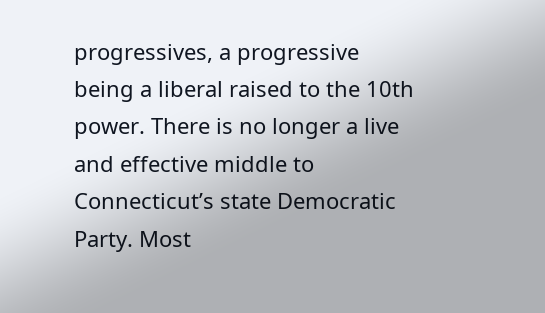progressives, a progressive being a liberal raised to the 10th power. There is no longer a live and effective middle to Connecticut’s state Democratic Party. Most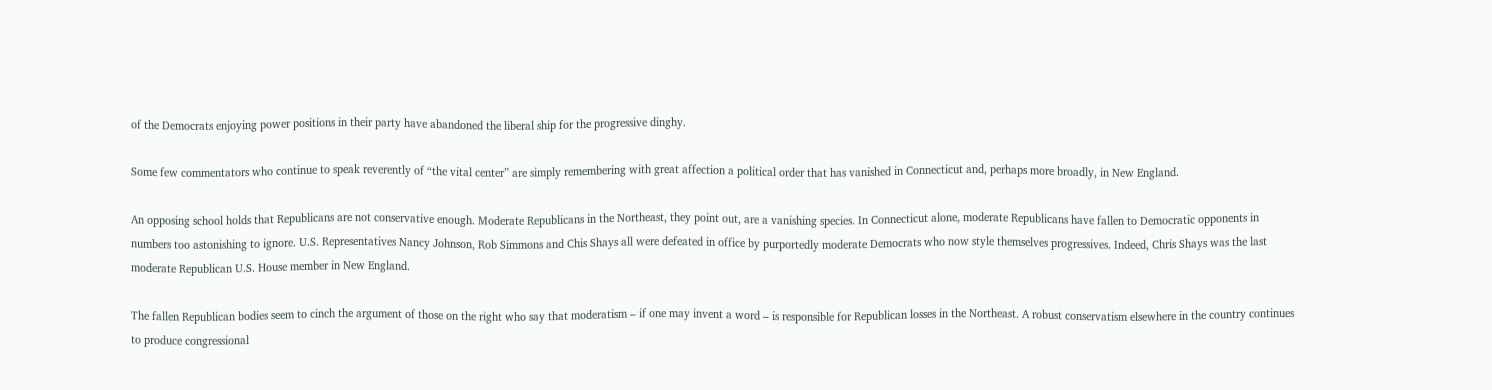of the Democrats enjoying power positions in their party have abandoned the liberal ship for the progressive dinghy.

Some few commentators who continue to speak reverently of “the vital center” are simply remembering with great affection a political order that has vanished in Connecticut and, perhaps more broadly, in New England.

An opposing school holds that Republicans are not conservative enough. Moderate Republicans in the Northeast, they point out, are a vanishing species. In Connecticut alone, moderate Republicans have fallen to Democratic opponents in numbers too astonishing to ignore. U.S. Representatives Nancy Johnson, Rob Simmons and Chis Shays all were defeated in office by purportedly moderate Democrats who now style themselves progressives. Indeed, Chris Shays was the last moderate Republican U.S. House member in New England.

The fallen Republican bodies seem to cinch the argument of those on the right who say that moderatism – if one may invent a word – is responsible for Republican losses in the Northeast. A robust conservatism elsewhere in the country continues to produce congressional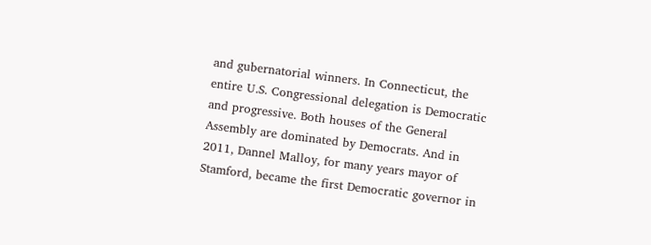and gubernatorial winners. In Connecticut, the entire U.S. Congressional delegation is Democratic and progressive. Both houses of the General Assembly are dominated by Democrats. And in 2011, Dannel Malloy, for many years mayor of Stamford, became the first Democratic governor in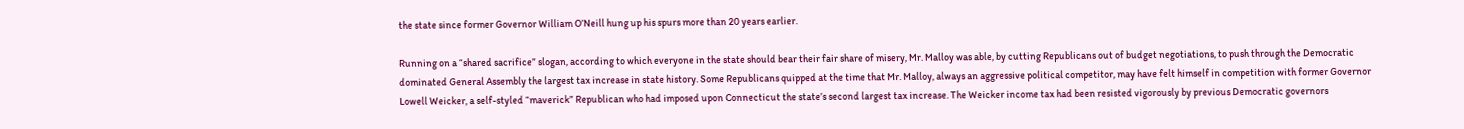the state since former Governor William O’Neill hung up his spurs more than 20 years earlier.

Running on a “shared sacrifice” slogan, according to which everyone in the state should bear their fair share of misery, Mr. Malloy was able, by cutting Republicans out of budget negotiations, to push through the Democratic dominated General Assembly the largest tax increase in state history. Some Republicans quipped at the time that Mr. Malloy, always an aggressive political competitor, may have felt himself in competition with former Governor Lowell Weicker, a self-styled “maverick” Republican who had imposed upon Connecticut the state’s second largest tax increase. The Weicker income tax had been resisted vigorously by previous Democratic governors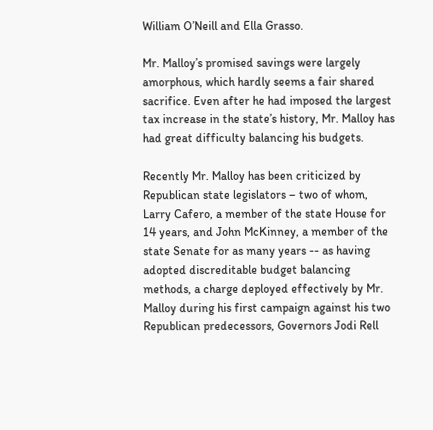William O’Neill and Ella Grasso.

Mr. Malloy’s promised savings were largely amorphous, which hardly seems a fair shared sacrifice. Even after he had imposed the largest tax increase in the state’s history, Mr. Malloy has had great difficulty balancing his budgets.

Recently Mr. Malloy has been criticized by Republican state legislators – two of whom, Larry Cafero, a member of the state House for 14 years, and John McKinney, a member of the state Senate for as many years -- as having adopted discreditable budget balancing methods, a charge deployed effectively by Mr. Malloy during his first campaign against his two Republican predecessors, Governors Jodi Rell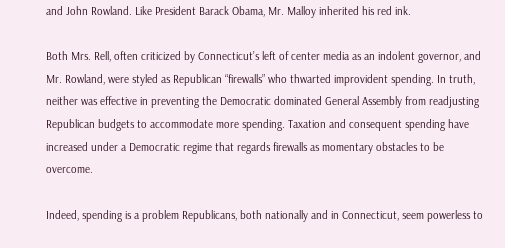and John Rowland. Like President Barack Obama, Mr. Malloy inherited his red ink.

Both Mrs. Rell, often criticized by Connecticut’s left of center media as an indolent governor, and Mr. Rowland, were styled as Republican “firewalls” who thwarted improvident spending. In truth, neither was effective in preventing the Democratic dominated General Assembly from readjusting Republican budgets to accommodate more spending. Taxation and consequent spending have increased under a Democratic regime that regards firewalls as momentary obstacles to be overcome.

Indeed, spending is a problem Republicans, both nationally and in Connecticut, seem powerless to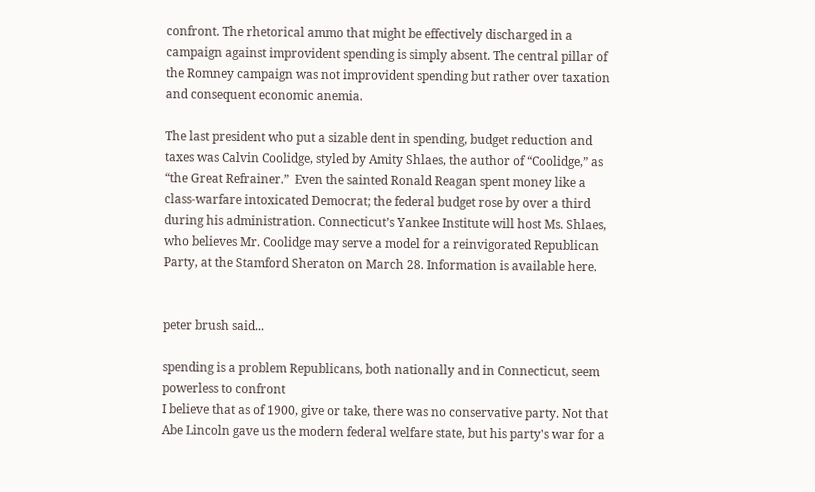confront. The rhetorical ammo that might be effectively discharged in a campaign against improvident spending is simply absent. The central pillar of the Romney campaign was not improvident spending but rather over taxation and consequent economic anemia.

The last president who put a sizable dent in spending, budget reduction and taxes was Calvin Coolidge, styled by Amity Shlaes, the author of “Coolidge,” as “the Great Refrainer.”  Even the sainted Ronald Reagan spent money like a class-warfare intoxicated Democrat; the federal budget rose by over a third during his administration. Connecticut’s Yankee Institute will host Ms. Shlaes, who believes Mr. Coolidge may serve a model for a reinvigorated Republican Party, at the Stamford Sheraton on March 28. Information is available here.


peter brush said...

spending is a problem Republicans, both nationally and in Connecticut, seem powerless to confront
I believe that as of 1900, give or take, there was no conservative party. Not that Abe Lincoln gave us the modern federal welfare state, but his party's war for a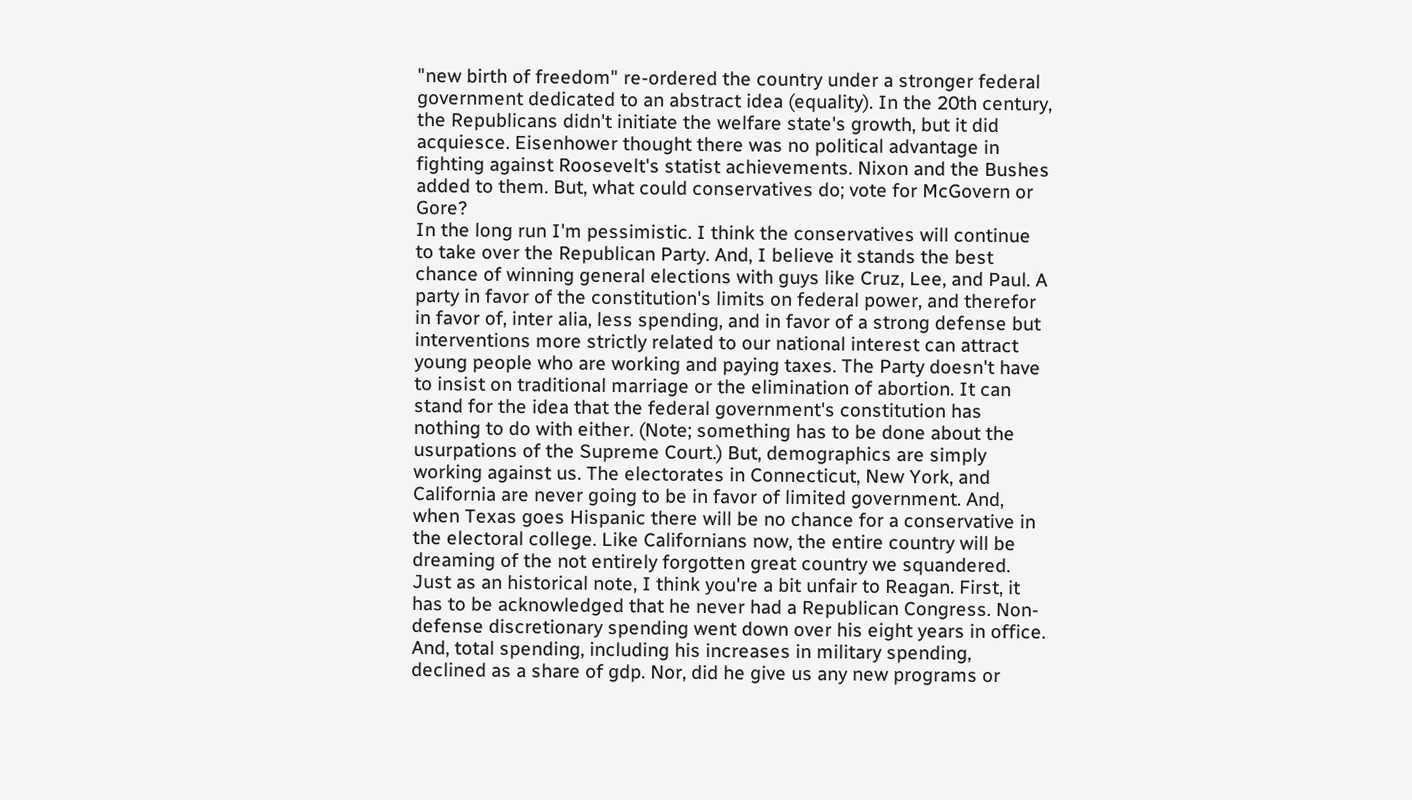"new birth of freedom" re-ordered the country under a stronger federal government dedicated to an abstract idea (equality). In the 20th century, the Republicans didn't initiate the welfare state's growth, but it did acquiesce. Eisenhower thought there was no political advantage in fighting against Roosevelt's statist achievements. Nixon and the Bushes added to them. But, what could conservatives do; vote for McGovern or Gore?
In the long run I'm pessimistic. I think the conservatives will continue to take over the Republican Party. And, I believe it stands the best chance of winning general elections with guys like Cruz, Lee, and Paul. A party in favor of the constitution's limits on federal power, and therefor in favor of, inter alia, less spending, and in favor of a strong defense but interventions more strictly related to our national interest can attract young people who are working and paying taxes. The Party doesn't have to insist on traditional marriage or the elimination of abortion. It can stand for the idea that the federal government's constitution has nothing to do with either. (Note; something has to be done about the usurpations of the Supreme Court.) But, demographics are simply working against us. The electorates in Connecticut, New York, and California are never going to be in favor of limited government. And, when Texas goes Hispanic there will be no chance for a conservative in the electoral college. Like Californians now, the entire country will be dreaming of the not entirely forgotten great country we squandered.
Just as an historical note, I think you're a bit unfair to Reagan. First, it has to be acknowledged that he never had a Republican Congress. Non-defense discretionary spending went down over his eight years in office. And, total spending, including his increases in military spending, declined as a share of gdp. Nor, did he give us any new programs or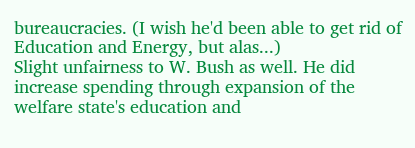bureaucracies. (I wish he'd been able to get rid of Education and Energy, but alas...)
Slight unfairness to W. Bush as well. He did increase spending through expansion of the welfare state's education and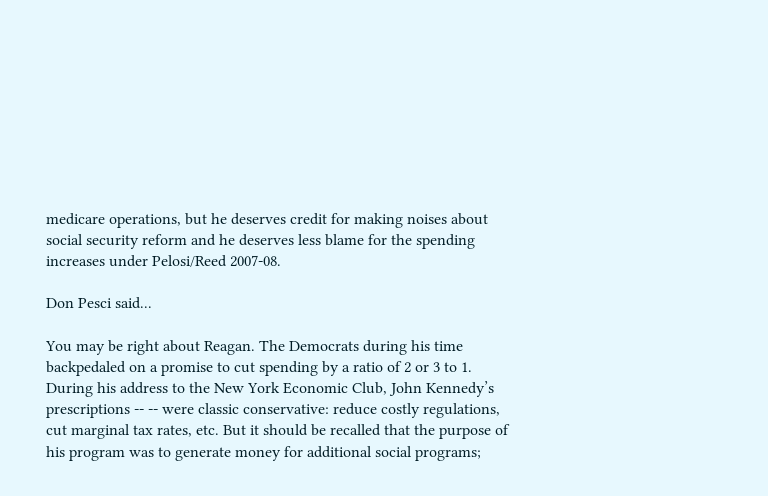medicare operations, but he deserves credit for making noises about social security reform and he deserves less blame for the spending increases under Pelosi/Reed 2007-08.

Don Pesci said...

You may be right about Reagan. The Democrats during his time backpedaled on a promise to cut spending by a ratio of 2 or 3 to 1.
During his address to the New York Economic Club, John Kennedy’s prescriptions -- -- were classic conservative: reduce costly regulations, cut marginal tax rates, etc. But it should be recalled that the purpose of his program was to generate money for additional social programs;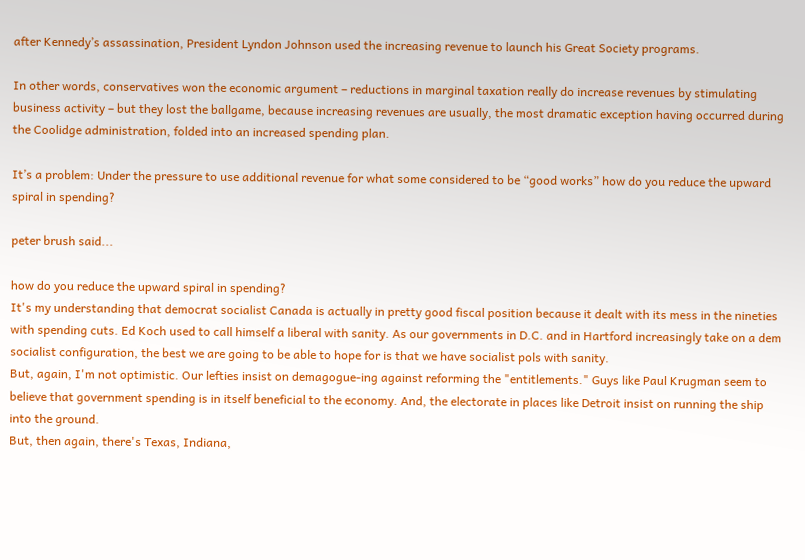after Kennedy’s assassination, President Lyndon Johnson used the increasing revenue to launch his Great Society programs.

In other words, conservatives won the economic argument – reductions in marginal taxation really do increase revenues by stimulating business activity – but they lost the ballgame, because increasing revenues are usually, the most dramatic exception having occurred during the Coolidge administration, folded into an increased spending plan.

It’s a problem: Under the pressure to use additional revenue for what some considered to be “good works” how do you reduce the upward spiral in spending?

peter brush said...

how do you reduce the upward spiral in spending?
It's my understanding that democrat socialist Canada is actually in pretty good fiscal position because it dealt with its mess in the nineties with spending cuts. Ed Koch used to call himself a liberal with sanity. As our governments in D.C. and in Hartford increasingly take on a dem socialist configuration, the best we are going to be able to hope for is that we have socialist pols with sanity.
But, again, I'm not optimistic. Our lefties insist on demagogue-ing against reforming the "entitlements." Guys like Paul Krugman seem to believe that government spending is in itself beneficial to the economy. And, the electorate in places like Detroit insist on running the ship into the ground.
But, then again, there's Texas, Indiana,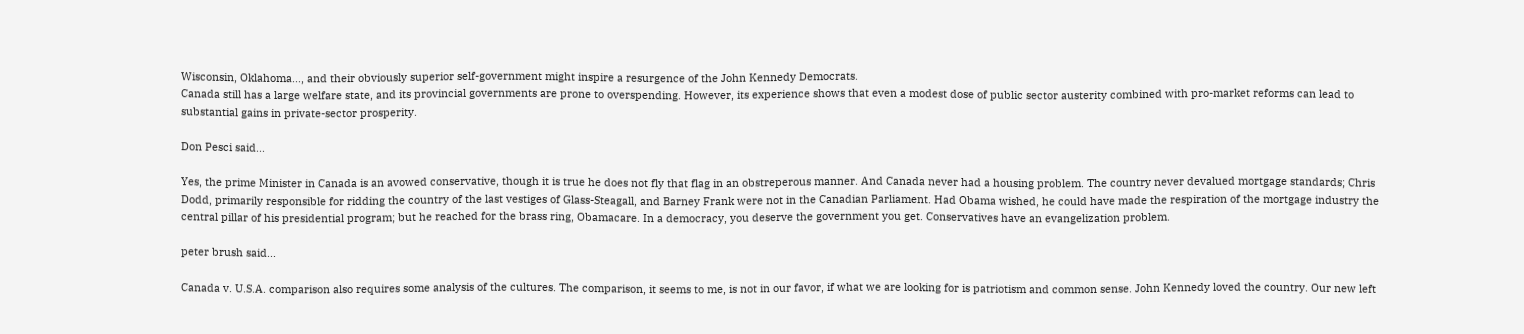Wisconsin, Oklahoma..., and their obviously superior self-government might inspire a resurgence of the John Kennedy Democrats.
Canada still has a large welfare state, and its provincial governments are prone to overspending. However, its experience shows that even a modest dose of public sector austerity combined with pro-market reforms can lead to substantial gains in private-sector prosperity.

Don Pesci said...

Yes, the prime Minister in Canada is an avowed conservative, though it is true he does not fly that flag in an obstreperous manner. And Canada never had a housing problem. The country never devalued mortgage standards; Chris Dodd, primarily responsible for ridding the country of the last vestiges of Glass-Steagall, and Barney Frank were not in the Canadian Parliament. Had Obama wished, he could have made the respiration of the mortgage industry the central pillar of his presidential program; but he reached for the brass ring, Obamacare. In a democracy, you deserve the government you get. Conservatives have an evangelization problem.

peter brush said...

Canada v. U.S.A. comparison also requires some analysis of the cultures. The comparison, it seems to me, is not in our favor, if what we are looking for is patriotism and common sense. John Kennedy loved the country. Our new left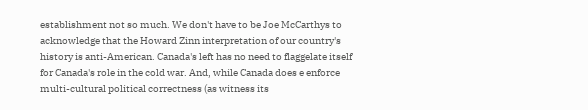establishment not so much. We don't have to be Joe McCarthys to acknowledge that the Howard Zinn interpretation of our country's history is anti-American. Canada's left has no need to flaggelate itself for Canada's role in the cold war. And, while Canada does e enforce multi-cultural political correctness (as witness its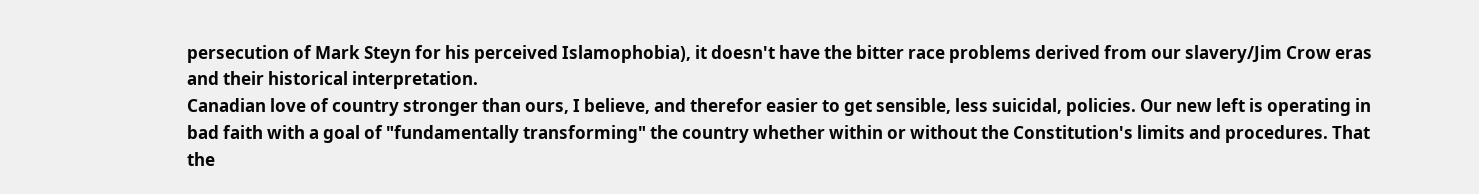persecution of Mark Steyn for his perceived Islamophobia), it doesn't have the bitter race problems derived from our slavery/Jim Crow eras and their historical interpretation.
Canadian love of country stronger than ours, I believe, and therefor easier to get sensible, less suicidal, policies. Our new left is operating in bad faith with a goal of "fundamentally transforming" the country whether within or without the Constitution's limits and procedures. That the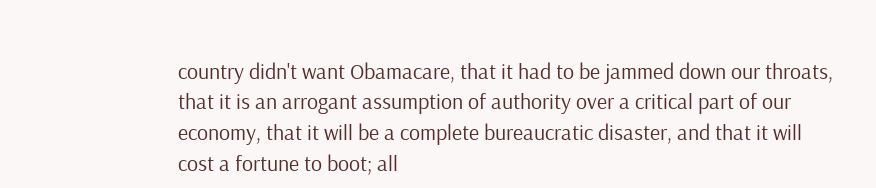country didn't want Obamacare, that it had to be jammed down our throats, that it is an arrogant assumption of authority over a critical part of our economy, that it will be a complete bureaucratic disaster, and that it will cost a fortune to boot; all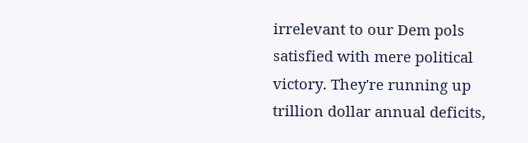irrelevant to our Dem pols satisfied with mere political victory. They're running up trillion dollar annual deficits,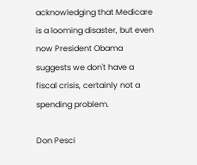acknowledging that Medicare is a looming disaster, but even now President Obama suggests we don't have a fiscal crisis, certainly not a spending problem.

Don Pesci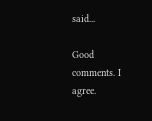said...

Good comments. I agree.